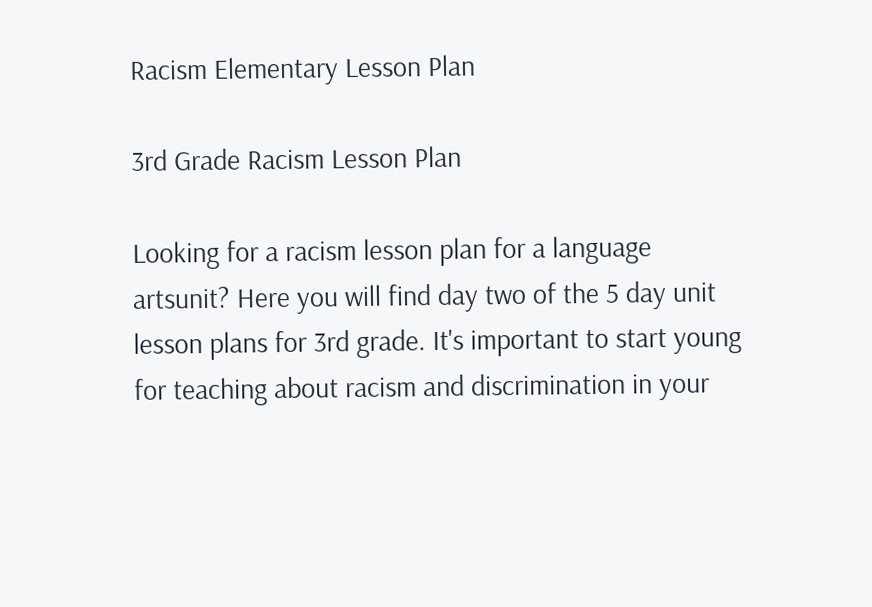Racism Elementary Lesson Plan

3rd Grade Racism Lesson Plan

Looking for a racism lesson plan for a language artsunit? Here you will find day two of the 5 day unit lesson plans for 3rd grade. It's important to start young for teaching about racism and discrimination in your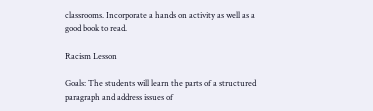classrooms. Incorporate a hands on activity as well as a good book to read.

Racism Lesson

Goals: The students will learn the parts of a structured paragraph and address issues of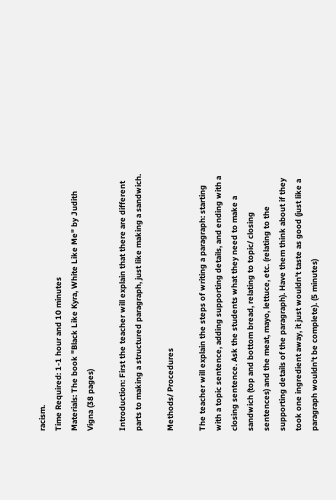racism.
Time Required: 1-1 hour and 10 minutes
Materials: The book "Black Like Kyra, White Like Me" by Judith Vigna (38 pages)

Introduction: First the teacher will explain that there are different parts to making a structured paragraph, just like making a sandwich.

Methods/ Procedures

The teacher will explain the steps of writing a paragraph: starting with a topic sentence, adding supporting details, and ending with a closing sentence. Ask the students what they need to make a sandwich (top and bottom bread, relating to topic/ closing sentences) and the meat, mayo, lettuce, etc. (relating to the supporting details of the paragraph). Have them think about if they took one ingredient away, it just wouldn't taste as good (just like a paragraph wouldn't be complete). (5 minutes)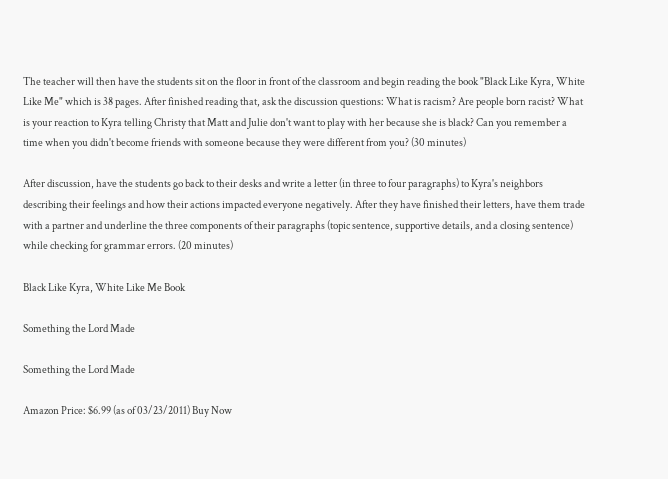The teacher will then have the students sit on the floor in front of the classroom and begin reading the book "Black Like Kyra, White Like Me" which is 38 pages. After finished reading that, ask the discussion questions: What is racism? Are people born racist? What is your reaction to Kyra telling Christy that Matt and Julie don't want to play with her because she is black? Can you remember a time when you didn't become friends with someone because they were different from you? (30 minutes)

After discussion, have the students go back to their desks and write a letter (in three to four paragraphs) to Kyra's neighbors describing their feelings and how their actions impacted everyone negatively. After they have finished their letters, have them trade with a partner and underline the three components of their paragraphs (topic sentence, supportive details, and a closing sentence) while checking for grammar errors. (20 minutes)

Black Like Kyra, White Like Me Book

Something the Lord Made

Something the Lord Made

Amazon Price: $6.99 (as of 03/23/2011) Buy Now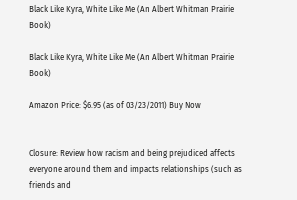Black Like Kyra, White Like Me (An Albert Whitman Prairie Book)

Black Like Kyra, White Like Me (An Albert Whitman Prairie Book)

Amazon Price: $6.95 (as of 03/23/2011) Buy Now


Closure: Review how racism and being prejudiced affects everyone around them and impacts relationships (such as friends and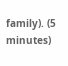family). (5 minutes)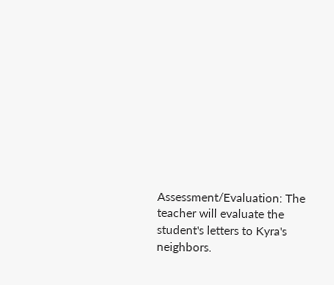Assessment/Evaluation: The teacher will evaluate the student's letters to Kyra's neighbors.